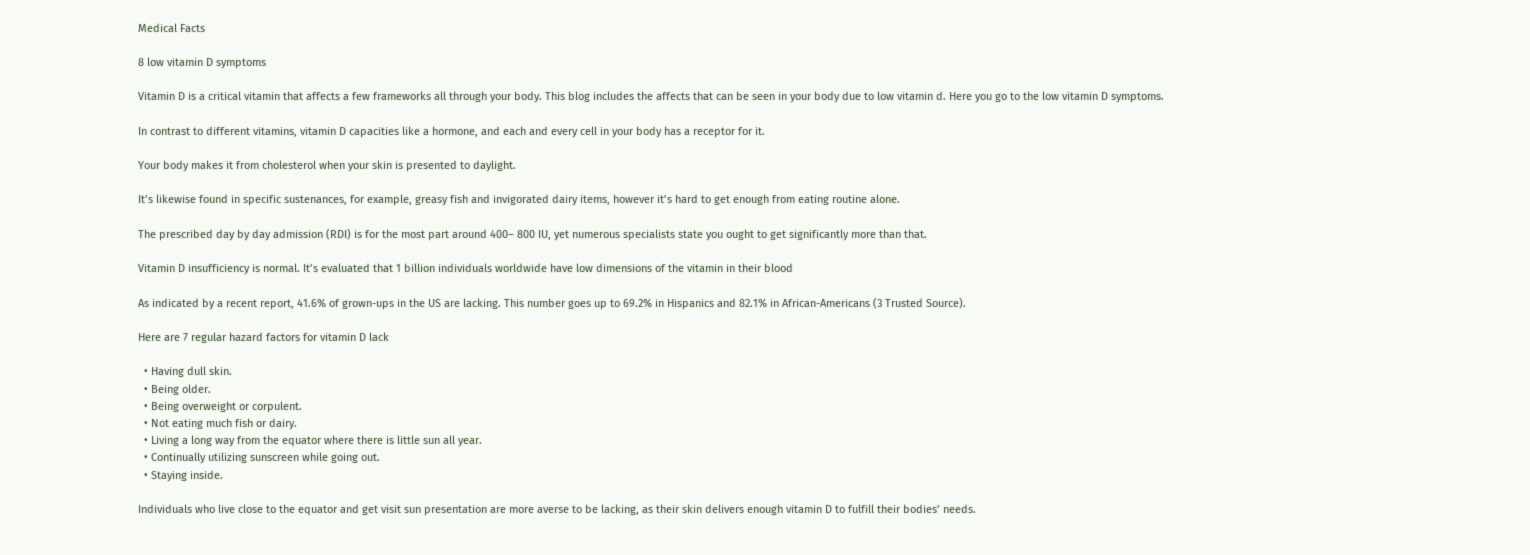Medical Facts

8 low vitamin D symptoms

Vitamin D is a critical vitamin that affects a few frameworks all through your body. This blog includes the affects that can be seen in your body due to low vitamin d. Here you go to the low vitamin D symptoms.

In contrast to different vitamins, vitamin D capacities like a hormone, and each and every cell in your body has a receptor for it.

Your body makes it from cholesterol when your skin is presented to daylight.

It’s likewise found in specific sustenances, for example, greasy fish and invigorated dairy items, however it’s hard to get enough from eating routine alone.

The prescribed day by day admission (RDI) is for the most part around 400– 800 IU, yet numerous specialists state you ought to get significantly more than that.

Vitamin D insufficiency is normal. It’s evaluated that 1 billion individuals worldwide have low dimensions of the vitamin in their blood

As indicated by a recent report, 41.6% of grown-ups in the US are lacking. This number goes up to 69.2% in Hispanics and 82.1% in African-Americans (3 Trusted Source).

Here are 7 regular hazard factors for vitamin D lack

  • Having dull skin.
  • Being older.
  • Being overweight or corpulent.
  • Not eating much fish or dairy.
  • Living a long way from the equator where there is little sun all year.
  • Continually utilizing sunscreen while going out.
  • Staying inside.

Individuals who live close to the equator and get visit sun presentation are more averse to be lacking, as their skin delivers enough vitamin D to fulfill their bodies’ needs.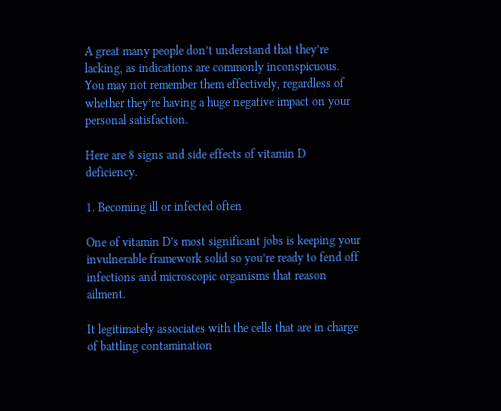A great many people don’t understand that they’re lacking, as indications are commonly inconspicuous. You may not remember them effectively, regardless of whether they’re having a huge negative impact on your personal satisfaction.

Here are 8 signs and side effects of vitamin D deficiency.

1. Becoming ill or infected often

One of vitamin D’s most significant jobs is keeping your invulnerable framework solid so you’re ready to fend off infections and microscopic organisms that reason ailment.

It legitimately associates with the cells that are in charge of battling contamination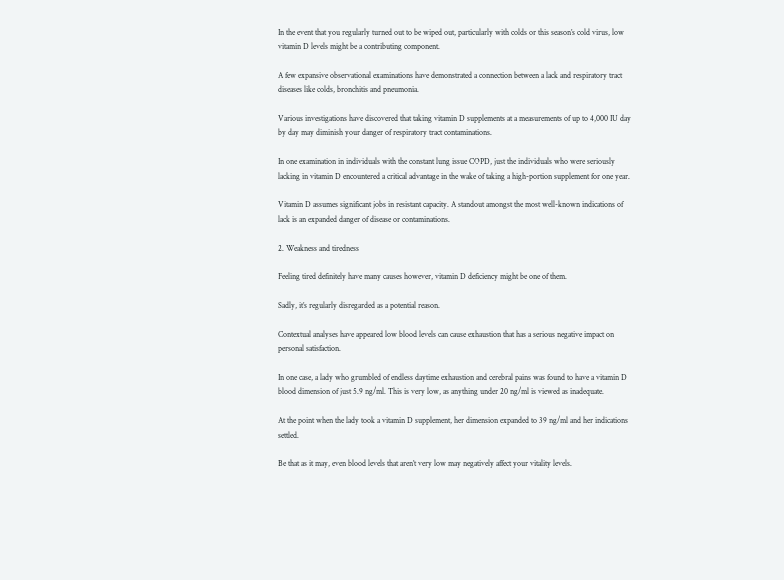In the event that you regularly turned out to be wiped out, particularly with colds or this season’s cold virus, low vitamin D levels might be a contributing component.

A few expansive observational examinations have demonstrated a connection between a lack and respiratory tract diseases like colds, bronchitis and pneumonia.

Various investigations have discovered that taking vitamin D supplements at a measurements of up to 4,000 IU day by day may diminish your danger of respiratory tract contaminations.

In one examination in individuals with the constant lung issue COPD, just the individuals who were seriously lacking in vitamin D encountered a critical advantage in the wake of taking a high-portion supplement for one year.

Vitamin D assumes significant jobs in resistant capacity. A standout amongst the most well-known indications of lack is an expanded danger of disease or contaminations.

2. Weakness and tiredness

Feeling tired definitely have many causes however, vitamin D deficiency might be one of them.

Sadly, it’s regularly disregarded as a potential reason.

Contextual analyses have appeared low blood levels can cause exhaustion that has a serious negative impact on personal satisfaction.

In one case, a lady who grumbled of endless daytime exhaustion and cerebral pains was found to have a vitamin D blood dimension of just 5.9 ng/ml. This is very low, as anything under 20 ng/ml is viewed as inadequate.

At the point when the lady took a vitamin D supplement, her dimension expanded to 39 ng/ml and her indications settled.

Be that as it may, even blood levels that aren’t very low may negatively affect your vitality levels.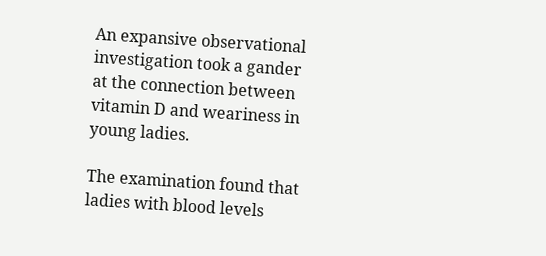An expansive observational investigation took a gander at the connection between vitamin D and weariness in young ladies.

The examination found that ladies with blood levels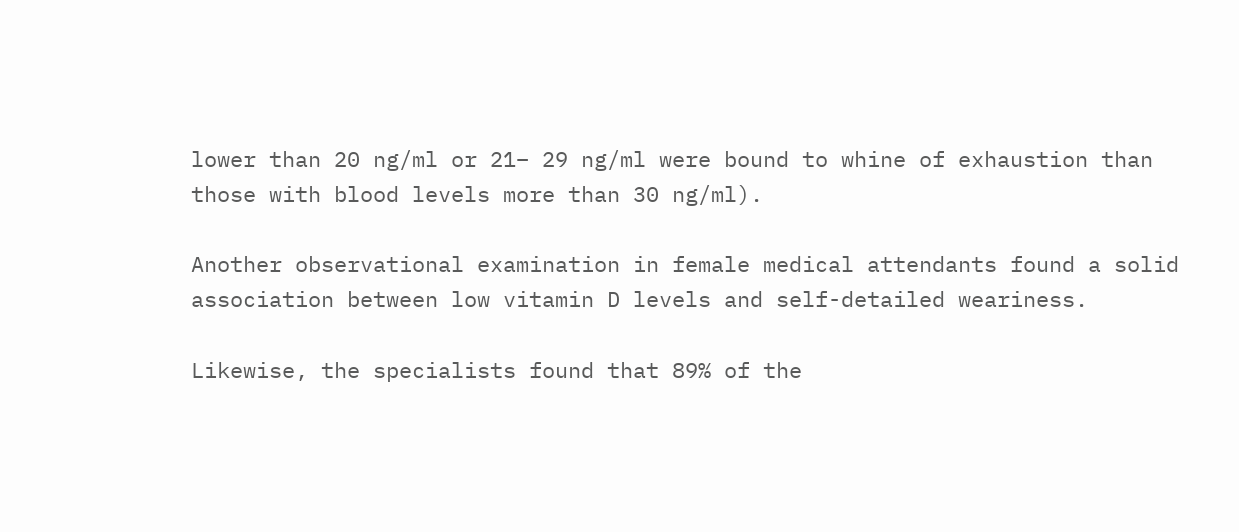lower than 20 ng/ml or 21– 29 ng/ml were bound to whine of exhaustion than those with blood levels more than 30 ng/ml).

Another observational examination in female medical attendants found a solid association between low vitamin D levels and self-detailed weariness.

Likewise, the specialists found that 89% of the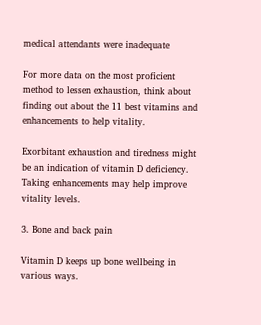medical attendants were inadequate

For more data on the most proficient method to lessen exhaustion, think about finding out about the 11 best vitamins and enhancements to help vitality.

Exorbitant exhaustion and tiredness might be an indication of vitamin D deficiency. Taking enhancements may help improve vitality levels.

3. Bone and back pain

Vitamin D keeps up bone wellbeing in various ways.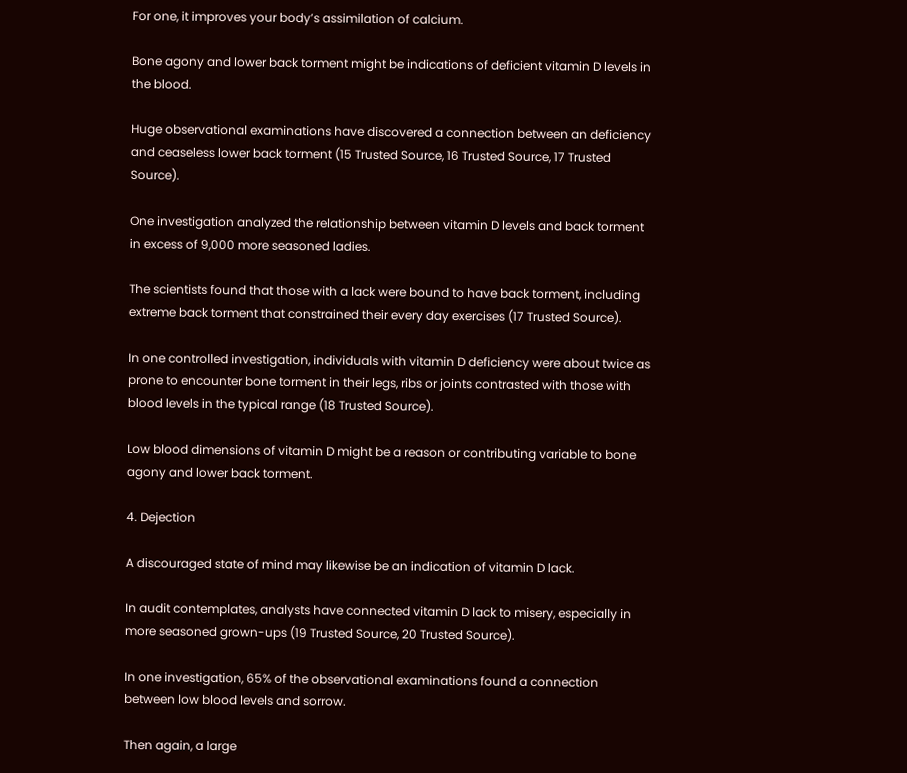For one, it improves your body’s assimilation of calcium.

Bone agony and lower back torment might be indications of deficient vitamin D levels in the blood.

Huge observational examinations have discovered a connection between an deficiency and ceaseless lower back torment (15 Trusted Source, 16 Trusted Source, 17 Trusted Source).

One investigation analyzed the relationship between vitamin D levels and back torment in excess of 9,000 more seasoned ladies.

The scientists found that those with a lack were bound to have back torment, including extreme back torment that constrained their every day exercises (17 Trusted Source).

In one controlled investigation, individuals with vitamin D deficiency were about twice as prone to encounter bone torment in their legs, ribs or joints contrasted with those with blood levels in the typical range (18 Trusted Source).

Low blood dimensions of vitamin D might be a reason or contributing variable to bone agony and lower back torment.

4. Dejection

A discouraged state of mind may likewise be an indication of vitamin D lack.

In audit contemplates, analysts have connected vitamin D lack to misery, especially in more seasoned grown-ups (19 Trusted Source, 20 Trusted Source).

In one investigation, 65% of the observational examinations found a connection between low blood levels and sorrow.

Then again, a large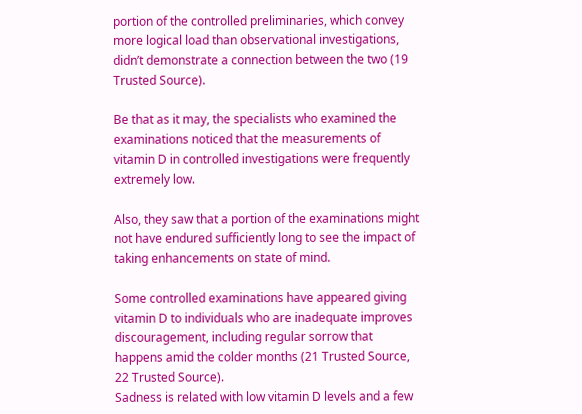portion of the controlled preliminaries, which convey more logical load than observational investigations, didn’t demonstrate a connection between the two (19 Trusted Source).

Be that as it may, the specialists who examined the examinations noticed that the measurements of vitamin D in controlled investigations were frequently extremely low.

Also, they saw that a portion of the examinations might not have endured sufficiently long to see the impact of taking enhancements on state of mind.

Some controlled examinations have appeared giving vitamin D to individuals who are inadequate improves discouragement, including regular sorrow that happens amid the colder months (21 Trusted Source, 22 Trusted Source).
Sadness is related with low vitamin D levels and a few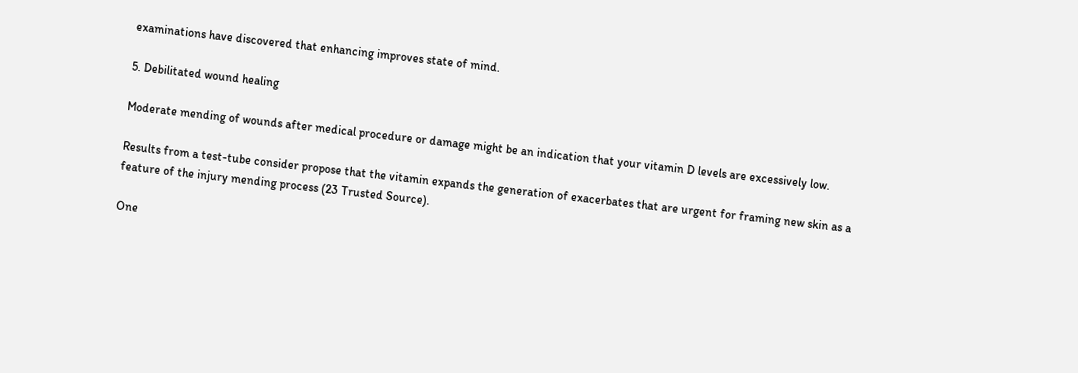examinations have discovered that enhancing improves state of mind.

5. Debilitated wound healing

Moderate mending of wounds after medical procedure or damage might be an indication that your vitamin D levels are excessively low.

Results from a test-tube consider propose that the vitamin expands the generation of exacerbates that are urgent for framing new skin as a feature of the injury mending process (23 Trusted Source).

One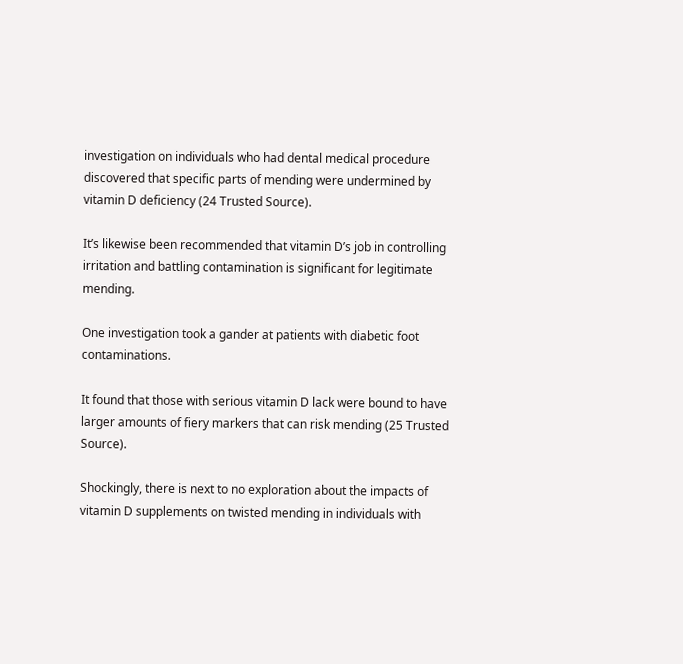investigation on individuals who had dental medical procedure discovered that specific parts of mending were undermined by vitamin D deficiency (24 Trusted Source).

It’s likewise been recommended that vitamin D’s job in controlling irritation and battling contamination is significant for legitimate mending.

One investigation took a gander at patients with diabetic foot contaminations.

It found that those with serious vitamin D lack were bound to have larger amounts of fiery markers that can risk mending (25 Trusted Source).

Shockingly, there is next to no exploration about the impacts of vitamin D supplements on twisted mending in individuals with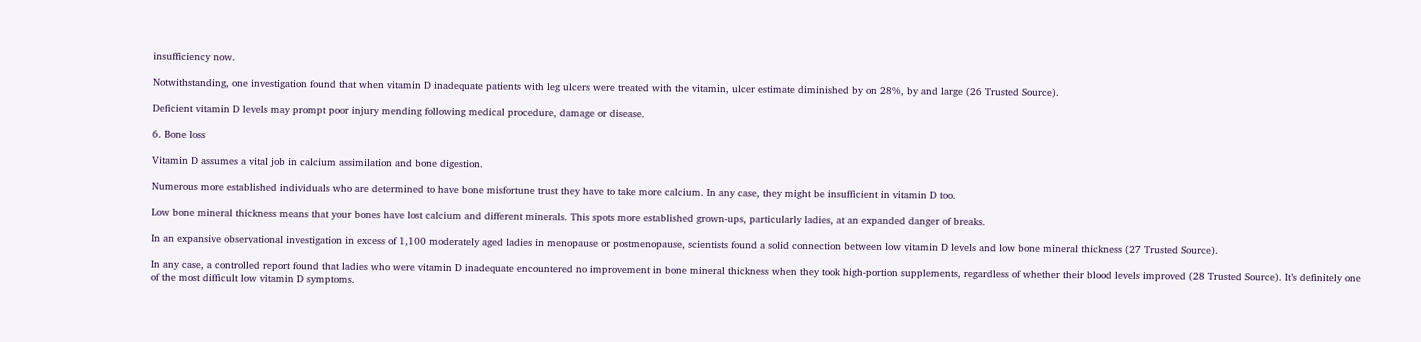insufficiency now.

Notwithstanding, one investigation found that when vitamin D inadequate patients with leg ulcers were treated with the vitamin, ulcer estimate diminished by on 28%, by and large (26 Trusted Source).

Deficient vitamin D levels may prompt poor injury mending following medical procedure, damage or disease.

6. Bone loss

Vitamin D assumes a vital job in calcium assimilation and bone digestion.

Numerous more established individuals who are determined to have bone misfortune trust they have to take more calcium. In any case, they might be insufficient in vitamin D too.

Low bone mineral thickness means that your bones have lost calcium and different minerals. This spots more established grown-ups, particularly ladies, at an expanded danger of breaks.

In an expansive observational investigation in excess of 1,100 moderately aged ladies in menopause or postmenopause, scientists found a solid connection between low vitamin D levels and low bone mineral thickness (27 Trusted Source).

In any case, a controlled report found that ladies who were vitamin D inadequate encountered no improvement in bone mineral thickness when they took high-portion supplements, regardless of whether their blood levels improved (28 Trusted Source). It’s definitely one of the most difficult low vitamin D symptoms.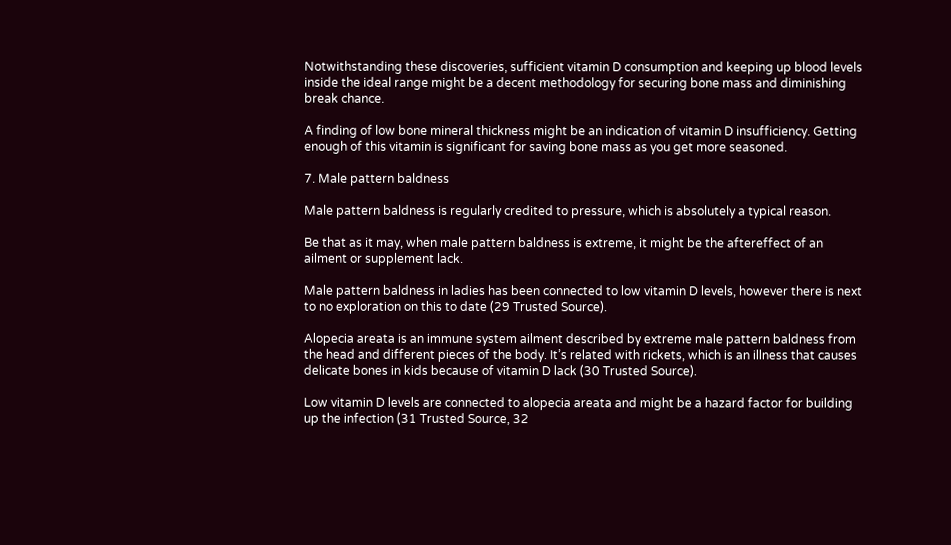Notwithstanding these discoveries, sufficient vitamin D consumption and keeping up blood levels inside the ideal range might be a decent methodology for securing bone mass and diminishing break chance.

A finding of low bone mineral thickness might be an indication of vitamin D insufficiency. Getting enough of this vitamin is significant for saving bone mass as you get more seasoned.

7. Male pattern baldness

Male pattern baldness is regularly credited to pressure, which is absolutely a typical reason.

Be that as it may, when male pattern baldness is extreme, it might be the aftereffect of an ailment or supplement lack.

Male pattern baldness in ladies has been connected to low vitamin D levels, however there is next to no exploration on this to date (29 Trusted Source).

Alopecia areata is an immune system ailment described by extreme male pattern baldness from the head and different pieces of the body. It’s related with rickets, which is an illness that causes delicate bones in kids because of vitamin D lack (30 Trusted Source).

Low vitamin D levels are connected to alopecia areata and might be a hazard factor for building up the infection (31 Trusted Source, 32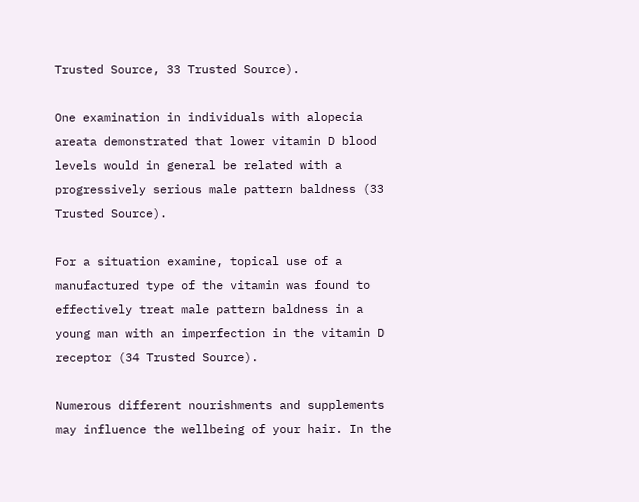Trusted Source, 33 Trusted Source).

One examination in individuals with alopecia areata demonstrated that lower vitamin D blood levels would in general be related with a progressively serious male pattern baldness (33 Trusted Source).

For a situation examine, topical use of a manufactured type of the vitamin was found to effectively treat male pattern baldness in a young man with an imperfection in the vitamin D receptor (34 Trusted Source).

Numerous different nourishments and supplements may influence the wellbeing of your hair. In the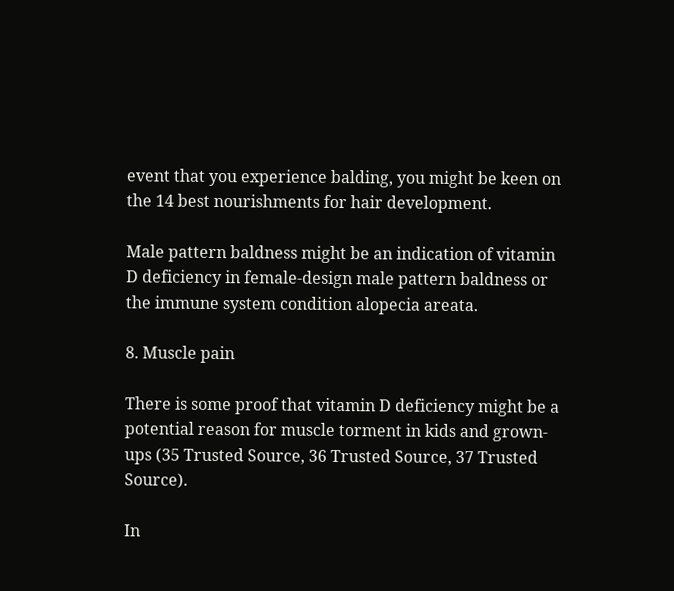event that you experience balding, you might be keen on the 14 best nourishments for hair development.

Male pattern baldness might be an indication of vitamin D deficiency in female-design male pattern baldness or the immune system condition alopecia areata.

8. Muscle pain

There is some proof that vitamin D deficiency might be a potential reason for muscle torment in kids and grown-ups (35 Trusted Source, 36 Trusted Source, 37 Trusted Source).

In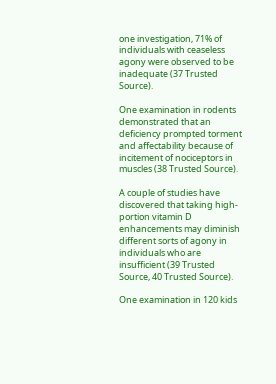one investigation, 71% of individuals with ceaseless agony were observed to be inadequate (37 Trusted Source).

One examination in rodents demonstrated that an deficiency prompted torment and affectability because of incitement of nociceptors in muscles (38 Trusted Source).

A couple of studies have discovered that taking high-portion vitamin D enhancements may diminish different sorts of agony in individuals who are insufficient (39 Trusted Source, 40 Trusted Source).

One examination in 120 kids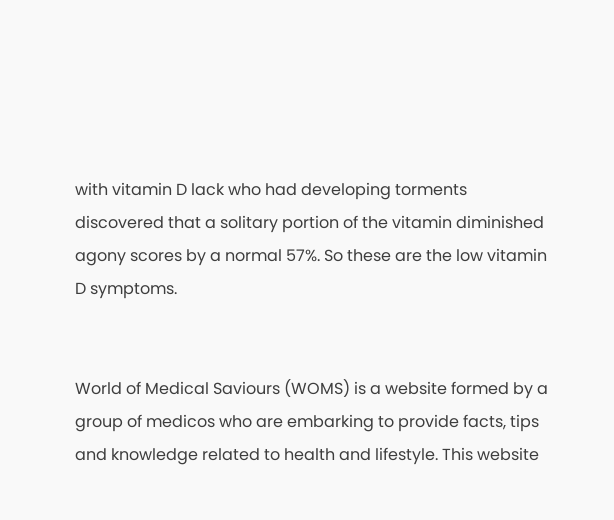with vitamin D lack who had developing torments discovered that a solitary portion of the vitamin diminished agony scores by a normal 57%. So these are the low vitamin D symptoms.


World of Medical Saviours (WOMS) is a website formed by a group of medicos who are embarking to provide facts, tips and knowledge related to health and lifestyle. This website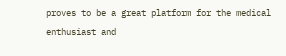proves to be a great platform for the medical enthusiast and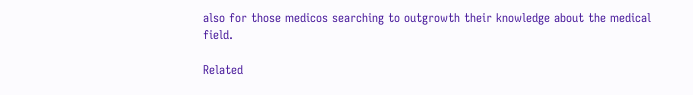also for those medicos searching to outgrowth their knowledge about the medical field.

Related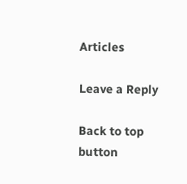Articles

Leave a Reply

Back to top button